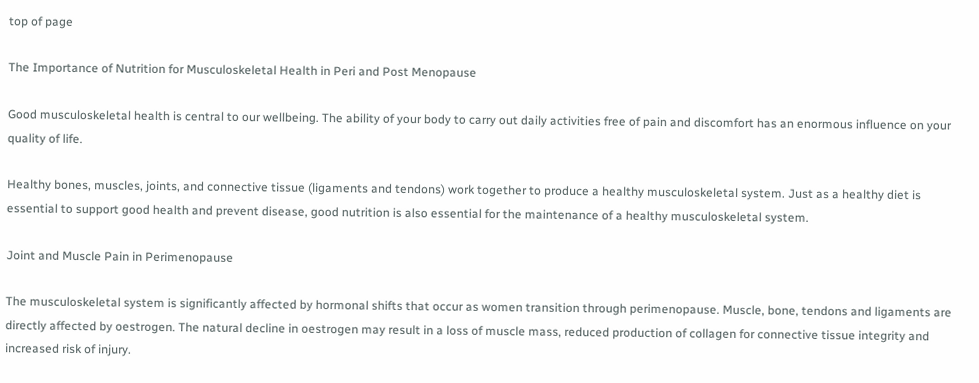top of page

The Importance of Nutrition for Musculoskeletal Health in Peri and Post Menopause

Good musculoskeletal health is central to our wellbeing. The ability of your body to carry out daily activities free of pain and discomfort has an enormous influence on your quality of life.

Healthy bones, muscles, joints, and connective tissue (ligaments and tendons) work together to produce a healthy musculoskeletal system. Just as a healthy diet is essential to support good health and prevent disease, good nutrition is also essential for the maintenance of a healthy musculoskeletal system.

Joint and Muscle Pain in Perimenopause

The musculoskeletal system is significantly affected by hormonal shifts that occur as women transition through perimenopause. Muscle, bone, tendons and ligaments are directly affected by oestrogen. The natural decline in oestrogen may result in a loss of muscle mass, reduced production of collagen for connective tissue integrity and increased risk of injury.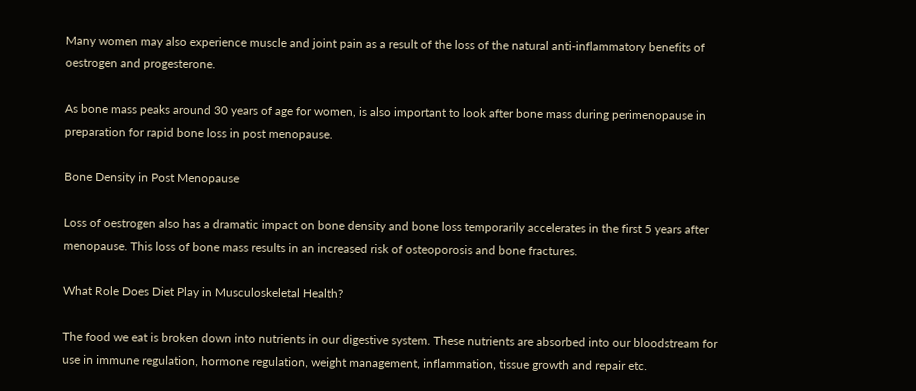Many women may also experience muscle and joint pain as a result of the loss of the natural anti-inflammatory benefits of oestrogen and progesterone.

As bone mass peaks around 30 years of age for women, is also important to look after bone mass during perimenopause in preparation for rapid bone loss in post menopause.

Bone Density in Post Menopause

Loss of oestrogen also has a dramatic impact on bone density and bone loss temporarily accelerates in the first 5 years after menopause. This loss of bone mass results in an increased risk of osteoporosis and bone fractures.

What Role Does Diet Play in Musculoskeletal Health?

The food we eat is broken down into nutrients in our digestive system. These nutrients are absorbed into our bloodstream for use in immune regulation, hormone regulation, weight management, inflammation, tissue growth and repair etc.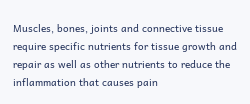Muscles, bones, joints and connective tissue require specific nutrients for tissue growth and repair as well as other nutrients to reduce the inflammation that causes pain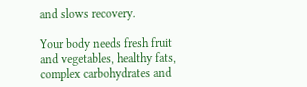and slows recovery.

Your body needs fresh fruit and vegetables, healthy fats, complex carbohydrates and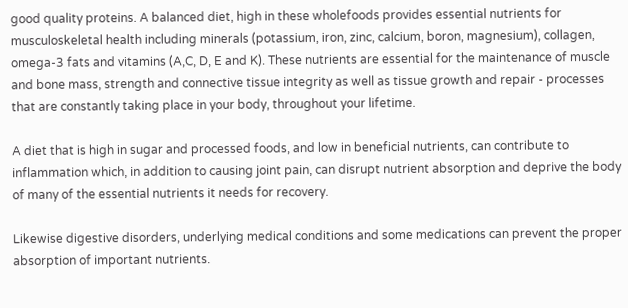good quality proteins. A balanced diet, high in these wholefoods provides essential nutrients for musculoskeletal health including minerals (potassium, iron, zinc, calcium, boron, magnesium), collagen, omega-3 fats and vitamins (A,C, D, E and K). These nutrients are essential for the maintenance of muscle and bone mass, strength and connective tissue integrity as well as tissue growth and repair - processes that are constantly taking place in your body, throughout your lifetime.

A diet that is high in sugar and processed foods, and low in beneficial nutrients, can contribute to inflammation which, in addition to causing joint pain, can disrupt nutrient absorption and deprive the body of many of the essential nutrients it needs for recovery.

Likewise digestive disorders, underlying medical conditions and some medications can prevent the proper absorption of important nutrients.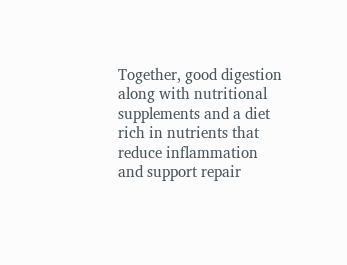Together, good digestion along with nutritional supplements and a diet rich in nutrients that reduce inflammation and support repair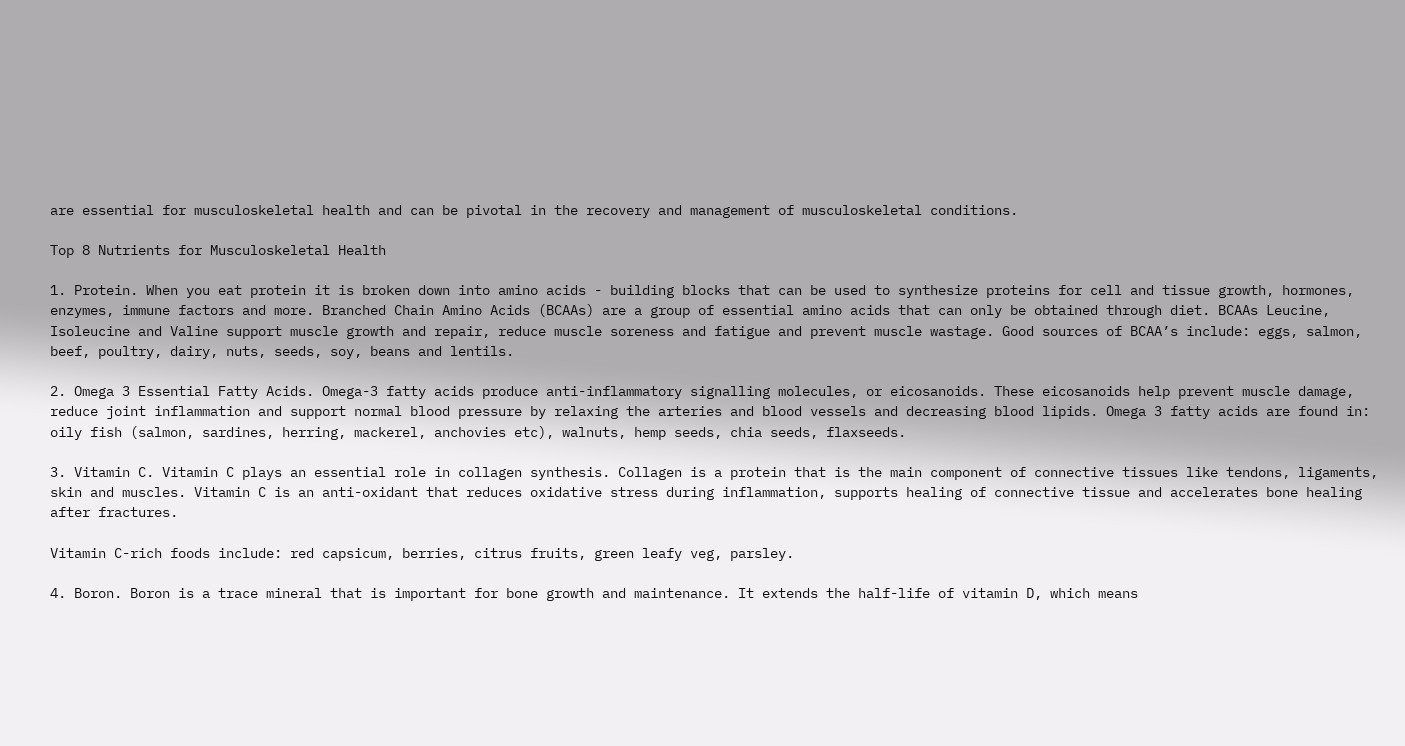are essential for musculoskeletal health and can be pivotal in the recovery and management of musculoskeletal conditions.

Top 8 Nutrients for Musculoskeletal Health

1. Protein. When you eat protein it is broken down into amino acids - building blocks that can be used to synthesize proteins for cell and tissue growth, hormones, enzymes, immune factors and more. Branched Chain Amino Acids (BCAAs) are a group of essential amino acids that can only be obtained through diet. BCAAs Leucine, Isoleucine and Valine support muscle growth and repair, reduce muscle soreness and fatigue and prevent muscle wastage. Good sources of BCAA’s include: eggs, salmon, beef, poultry, dairy, nuts, seeds, soy, beans and lentils.

2. Omega 3 Essential Fatty Acids. Omega-3 fatty acids produce anti-inflammatory signalling molecules, or eicosanoids. These eicosanoids help prevent muscle damage, reduce joint inflammation and support normal blood pressure by relaxing the arteries and blood vessels and decreasing blood lipids. Omega 3 fatty acids are found in: oily fish (salmon, sardines, herring, mackerel, anchovies etc), walnuts, hemp seeds, chia seeds, flaxseeds.

3. Vitamin C. Vitamin C plays an essential role in collagen synthesis. Collagen is a protein that is the main component of connective tissues like tendons, ligaments, skin and muscles. Vitamin C is an anti-oxidant that reduces oxidative stress during inflammation, supports healing of connective tissue and accelerates bone healing after fractures.

Vitamin C-rich foods include: red capsicum, berries, citrus fruits, green leafy veg, parsley.

4. Boron. Boron is a trace mineral that is important for bone growth and maintenance. It extends the half-life of vitamin D, which means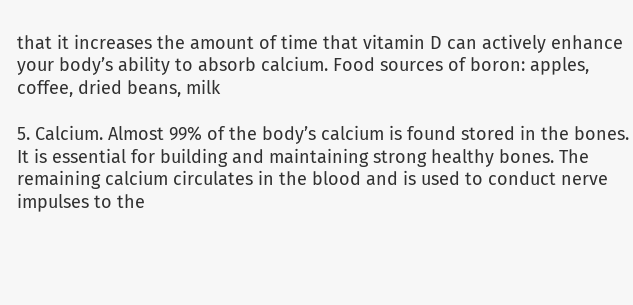that it increases the amount of time that vitamin D can actively enhance your body’s ability to absorb calcium. Food sources of boron: apples, coffee, dried beans, milk

5. Calcium. Almost 99% of the body’s calcium is found stored in the bones. It is essential for building and maintaining strong healthy bones. The remaining calcium circulates in the blood and is used to conduct nerve impulses to the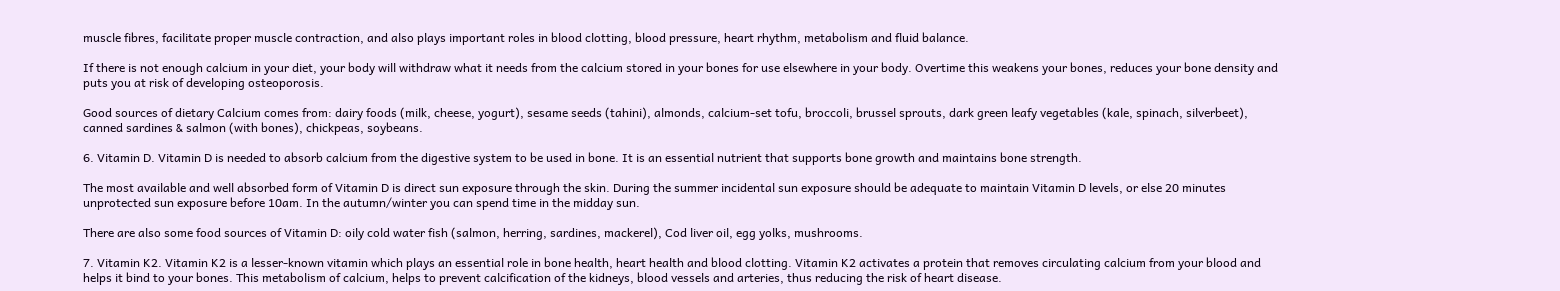muscle fibres, facilitate proper muscle contraction, and also plays important roles in blood clotting, blood pressure, heart rhythm, metabolism and fluid balance.

If there is not enough calcium in your diet, your body will withdraw what it needs from the calcium stored in your bones for use elsewhere in your body. Overtime this weakens your bones, reduces your bone density and puts you at risk of developing osteoporosis.

Good sources of dietary Calcium comes from: dairy foods (milk, cheese, yogurt), sesame seeds (tahini), almonds, calcium-set tofu, broccoli, brussel sprouts, dark green leafy vegetables (kale, spinach, silverbeet), canned sardines & salmon (with bones), chickpeas, soybeans.

6. Vitamin D. Vitamin D is needed to absorb calcium from the digestive system to be used in bone. It is an essential nutrient that supports bone growth and maintains bone strength.

The most available and well absorbed form of Vitamin D is direct sun exposure through the skin. During the summer incidental sun exposure should be adequate to maintain Vitamin D levels, or else 20 minutes unprotected sun exposure before 10am. In the autumn/winter you can spend time in the midday sun.

There are also some food sources of Vitamin D: oily cold water fish (salmon, herring, sardines, mackerel), Cod liver oil, egg yolks, mushrooms.

7. Vitamin K2. Vitamin K2 is a lesser-known vitamin which plays an essential role in bone health, heart health and blood clotting. Vitamin K2 activates a protein that removes circulating calcium from your blood and helps it bind to your bones. This metabolism of calcium, helps to prevent calcification of the kidneys, blood vessels and arteries, thus reducing the risk of heart disease.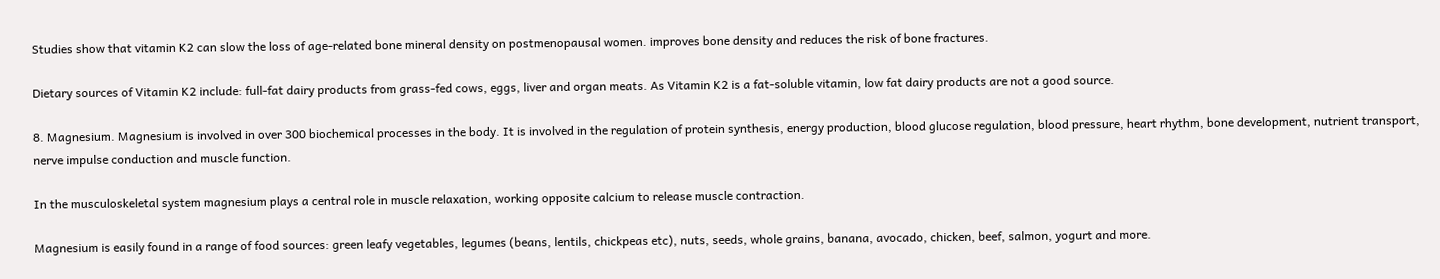Studies show that vitamin K2 can slow the loss of age-related bone mineral density on postmenopausal women. improves bone density and reduces the risk of bone fractures.

Dietary sources of Vitamin K2 include: full-fat dairy products from grass-fed cows, eggs, liver and organ meats. As Vitamin K2 is a fat-soluble vitamin, low fat dairy products are not a good source.

8. Magnesium. Magnesium is involved in over 300 biochemical processes in the body. It is involved in the regulation of protein synthesis, energy production, blood glucose regulation, blood pressure, heart rhythm, bone development, nutrient transport, nerve impulse conduction and muscle function.

In the musculoskeletal system magnesium plays a central role in muscle relaxation, working opposite calcium to release muscle contraction.

Magnesium is easily found in a range of food sources: green leafy vegetables, legumes (beans, lentils, chickpeas etc), nuts, seeds, whole grains, banana, avocado, chicken, beef, salmon, yogurt and more.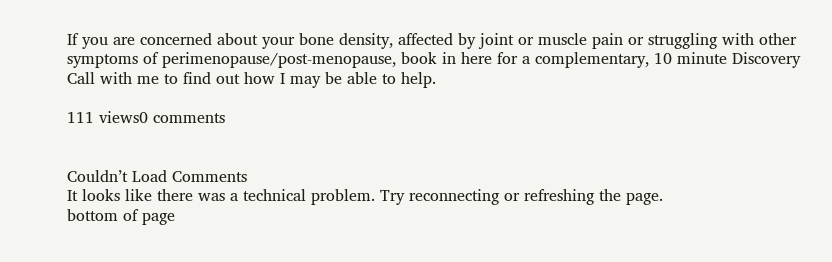If you are concerned about your bone density, affected by joint or muscle pain or struggling with other symptoms of perimenopause/post-menopause, book in here for a complementary, 10 minute Discovery Call with me to find out how I may be able to help.

111 views0 comments


Couldn’t Load Comments
It looks like there was a technical problem. Try reconnecting or refreshing the page.
bottom of page